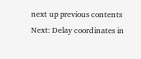next up previous contents
Next: Delay coordinates in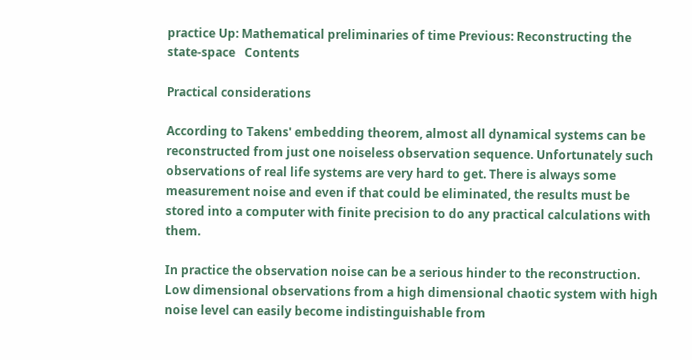practice Up: Mathematical preliminaries of time Previous: Reconstructing the state-space   Contents

Practical considerations

According to Takens' embedding theorem, almost all dynamical systems can be reconstructed from just one noiseless observation sequence. Unfortunately such observations of real life systems are very hard to get. There is always some measurement noise and even if that could be eliminated, the results must be stored into a computer with finite precision to do any practical calculations with them.

In practice the observation noise can be a serious hinder to the reconstruction. Low dimensional observations from a high dimensional chaotic system with high noise level can easily become indistinguishable from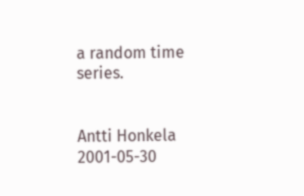a random time series.


Antti Honkela 2001-05-30